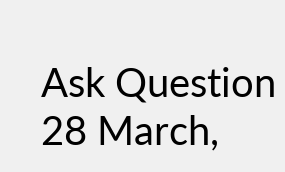Ask Question
28 March,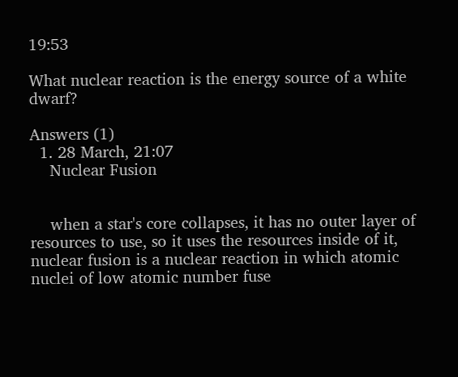19:53

What nuclear reaction is the energy source of a white dwarf?

Answers (1)
  1. 28 March, 21:07
    Nuclear Fusion


    when a star's core collapses, it has no outer layer of resources to use, so it uses the resources inside of it, nuclear fusion is a nuclear reaction in which atomic nuclei of low atomic number fuse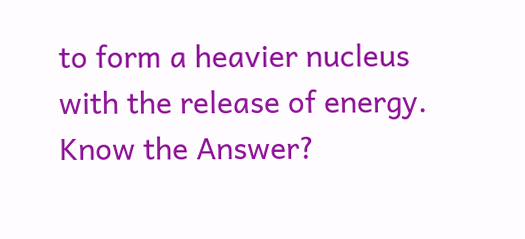to form a heavier nucleus with the release of energy.
Know the Answer?